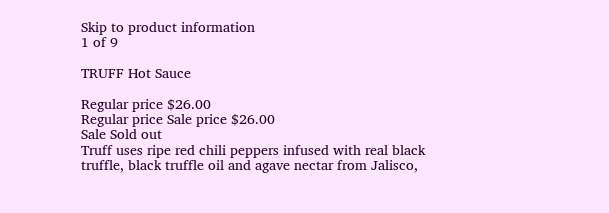Skip to product information
1 of 9

TRUFF Hot Sauce

Regular price $26.00
Regular price Sale price $26.00
Sale Sold out
Truff uses ripe red chili peppers infused with real black truffle, black truffle oil and agave nectar from Jalisco,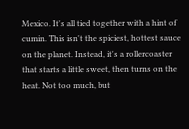Mexico. It's all tied together with a hint of cumin. This isn't the spiciest, hottest sauce on the planet. Instead, it's a rollercoaster that starts a little sweet, then turns on the heat. Not too much, but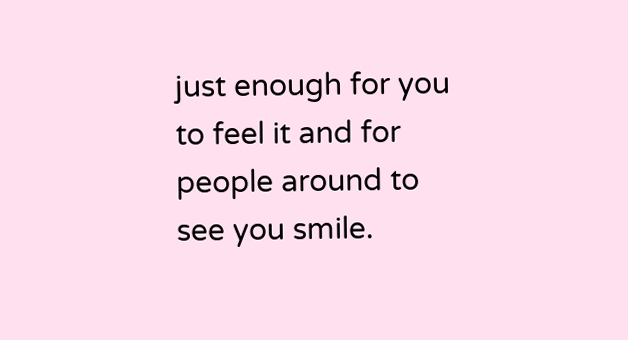just enough for you to feel it and for people around to see you smile.